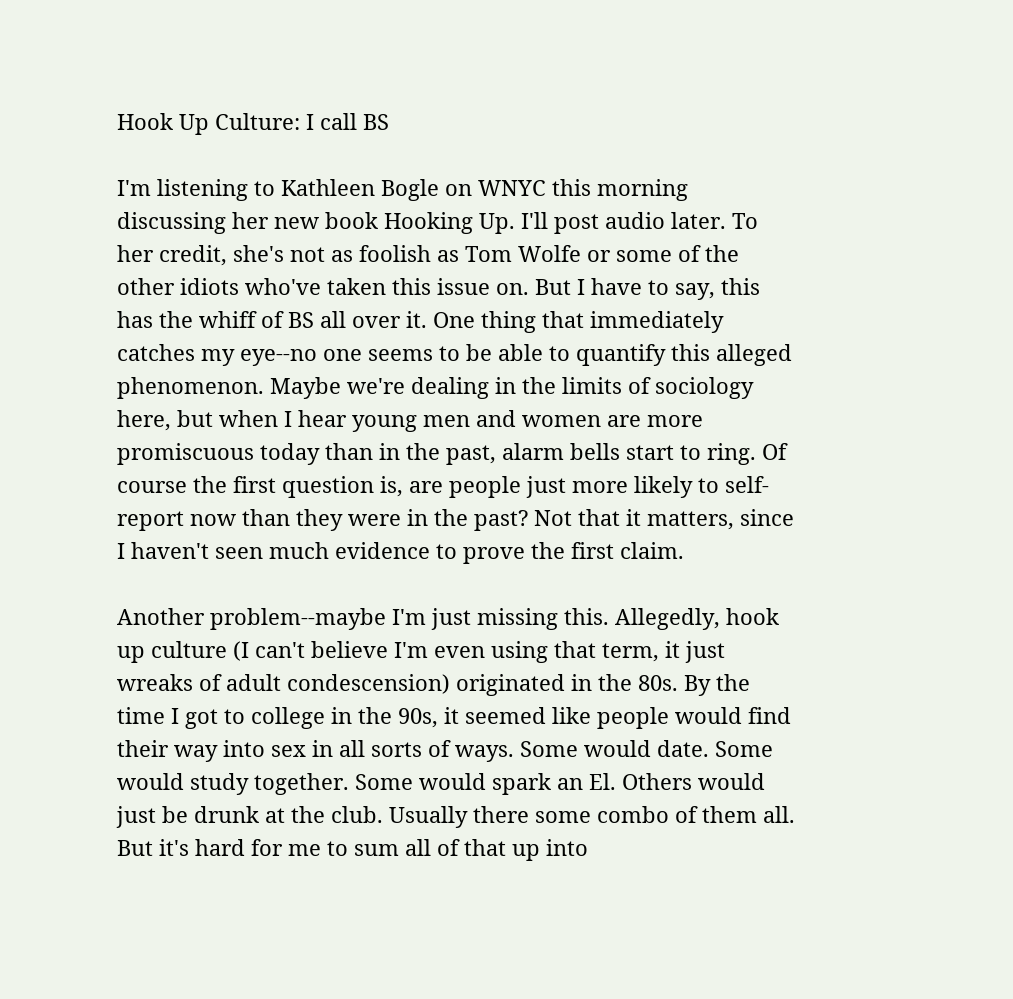Hook Up Culture: I call BS

I'm listening to Kathleen Bogle on WNYC this morning discussing her new book Hooking Up. I'll post audio later. To her credit, she's not as foolish as Tom Wolfe or some of the other idiots who've taken this issue on. But I have to say, this has the whiff of BS all over it. One thing that immediately catches my eye--no one seems to be able to quantify this alleged phenomenon. Maybe we're dealing in the limits of sociology here, but when I hear young men and women are more promiscuous today than in the past, alarm bells start to ring. Of course the first question is, are people just more likely to self-report now than they were in the past? Not that it matters, since I haven't seen much evidence to prove the first claim.

Another problem--maybe I'm just missing this. Allegedly, hook up culture (I can't believe I'm even using that term, it just wreaks of adult condescension) originated in the 80s. By the time I got to college in the 90s, it seemed like people would find their way into sex in all sorts of ways. Some would date. Some would study together. Some would spark an El. Others would just be drunk at the club. Usually there some combo of them all. But it's hard for me to sum all of that up into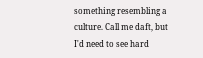something resembling a culture. Call me daft, but I'd need to see hard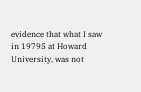evidence that what I saw in 19795 at Howard University, was not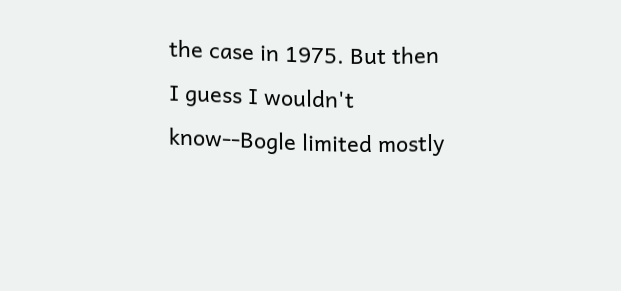the case in 1975. But then I guess I wouldn't know--Bogle limited mostly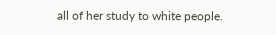all of her study to white people.